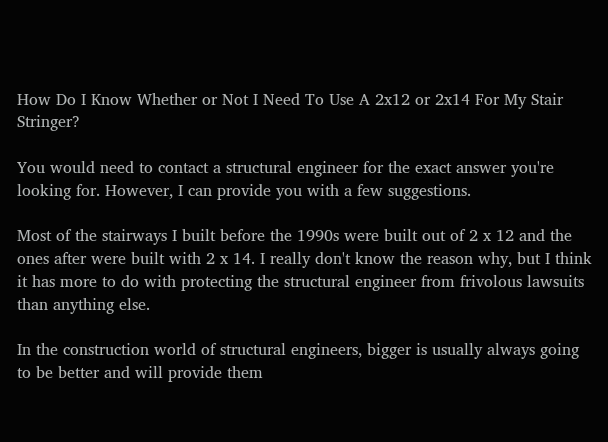How Do I Know Whether or Not I Need To Use A 2x12 or 2x14 For My Stair Stringer?

You would need to contact a structural engineer for the exact answer you're looking for. However, I can provide you with a few suggestions.

Most of the stairways I built before the 1990s were built out of 2 x 12 and the ones after were built with 2 x 14. I really don't know the reason why, but I think it has more to do with protecting the structural engineer from frivolous lawsuits than anything else.

In the construction world of structural engineers, bigger is usually always going to be better and will provide them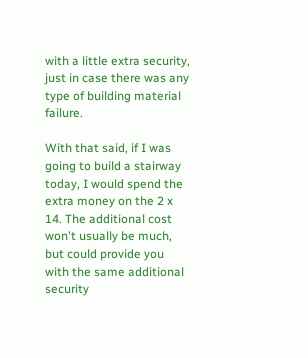with a little extra security, just in case there was any type of building material failure.

With that said, if I was going to build a stairway today, I would spend the extra money on the 2 x 14. The additional cost won't usually be much, but could provide you with the same additional security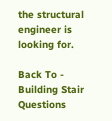the structural engineer is looking for.

Back To - Building Stair Questions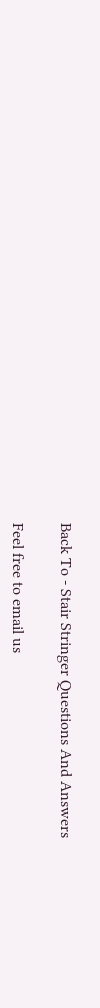Back To - Stair Stringer Questions And Answers

Feel free to email us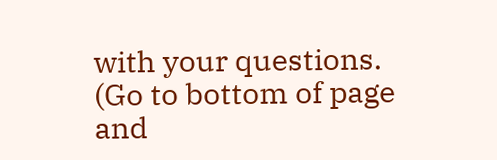with your questions. (Go to bottom of page and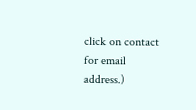click on contact for email address.)